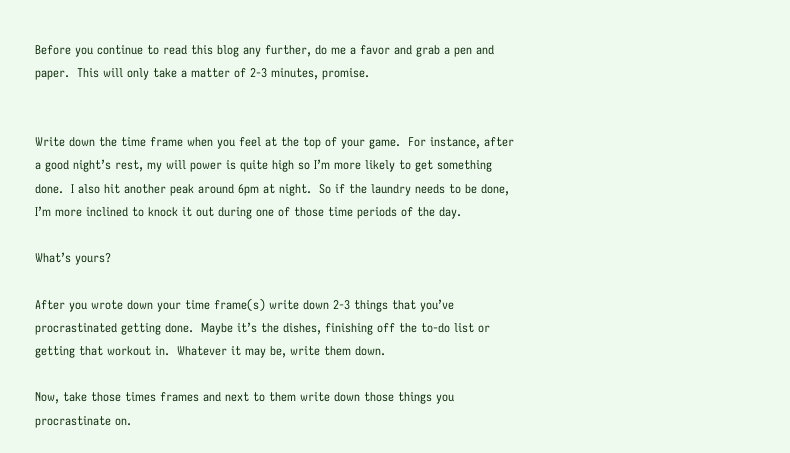Before you continue to read this blog any further, do me a favor and grab a pen and paper.  This will only take a matter of 2-3 minutes, promise.


Write down the time frame when you feel at the top of your game.  For instance, after a good night’s rest, my will power is quite high so I’m more likely to get something done.  I also hit another peak around 6pm at night.  So if the laundry needs to be done, I’m more inclined to knock it out during one of those time periods of the day.

What’s yours?

After you wrote down your time frame(s) write down 2-3 things that you’ve procrastinated getting done.  Maybe it’s the dishes, finishing off the to-do list or getting that workout in.  Whatever it may be, write them down.

Now, take those times frames and next to them write down those things you procrastinate on.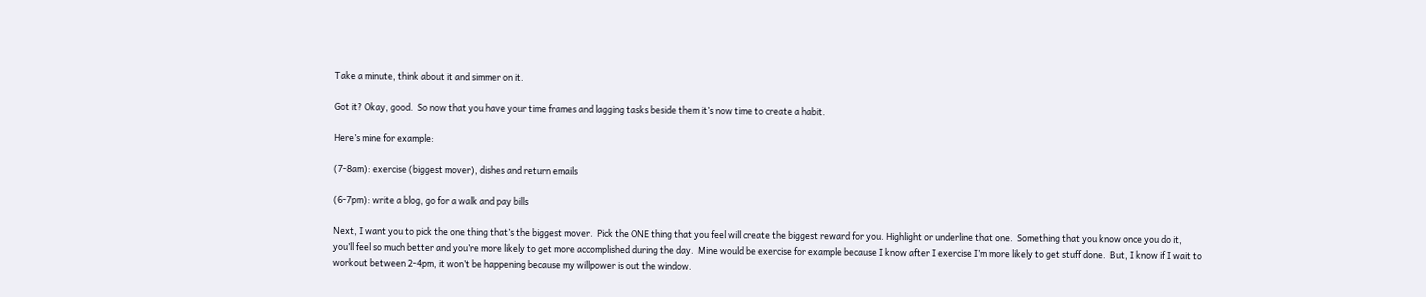Take a minute, think about it and simmer on it.

Got it? Okay, good.  So now that you have your time frames and lagging tasks beside them it’s now time to create a habit.

Here’s mine for example:

(7-8am): exercise (biggest mover), dishes and return emails

(6-7pm): write a blog, go for a walk and pay bills

Next, I want you to pick the one thing that’s the biggest mover.  Pick the ONE thing that you feel will create the biggest reward for you. Highlight or underline that one.  Something that you know once you do it, you’ll feel so much better and you’re more likely to get more accomplished during the day.  Mine would be exercise for example because I know after I exercise I’m more likely to get stuff done.  But, I know if I wait to workout between 2-4pm, it won’t be happening because my willpower is out the window.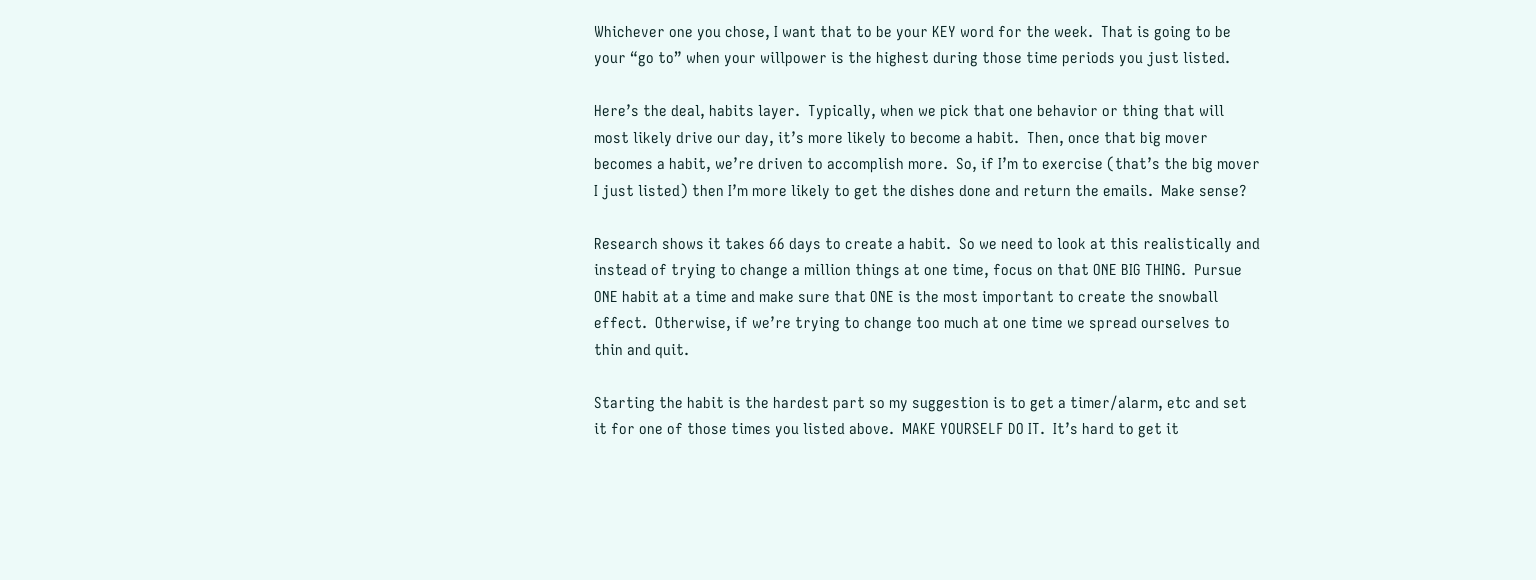Whichever one you chose, I want that to be your KEY word for the week.  That is going to be your “go to” when your willpower is the highest during those time periods you just listed.

Here’s the deal, habits layer.  Typically, when we pick that one behavior or thing that will most likely drive our day, it’s more likely to become a habit.  Then, once that big mover becomes a habit, we’re driven to accomplish more.  So, if I’m to exercise (that’s the big mover I just listed) then I’m more likely to get the dishes done and return the emails.  Make sense?

Research shows it takes 66 days to create a habit.  So we need to look at this realistically and instead of trying to change a million things at one time, focus on that ONE BIG THING.  Pursue ONE habit at a time and make sure that ONE is the most important to create the snowball effect.  Otherwise, if we’re trying to change too much at one time we spread ourselves to thin and quit.

Starting the habit is the hardest part so my suggestion is to get a timer/alarm, etc and set it for one of those times you listed above.  MAKE YOURSELF DO IT.  It’s hard to get it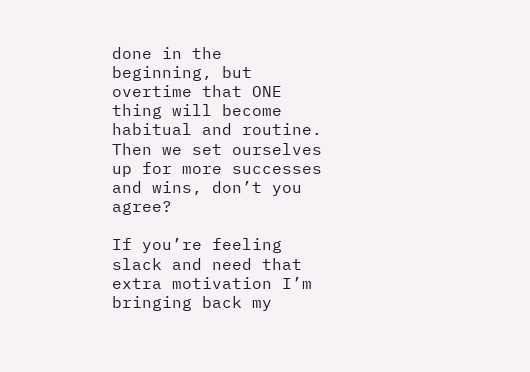done in the beginning, but overtime that ONE thing will become habitual and routine.  Then we set ourselves up for more successes and wins, don’t you agree?

If you’re feeling slack and need that extra motivation I’m bringing back my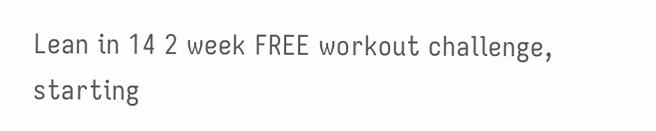Lean in 14 2 week FREE workout challenge, starting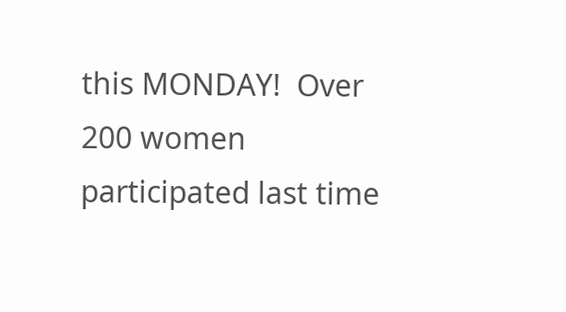this MONDAY!  Over 200 women participated last time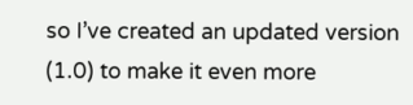so I’ve created an updated version (1.0) to make it even more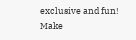exclusive and fun!  Make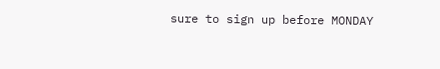sure to sign up before MONDAY